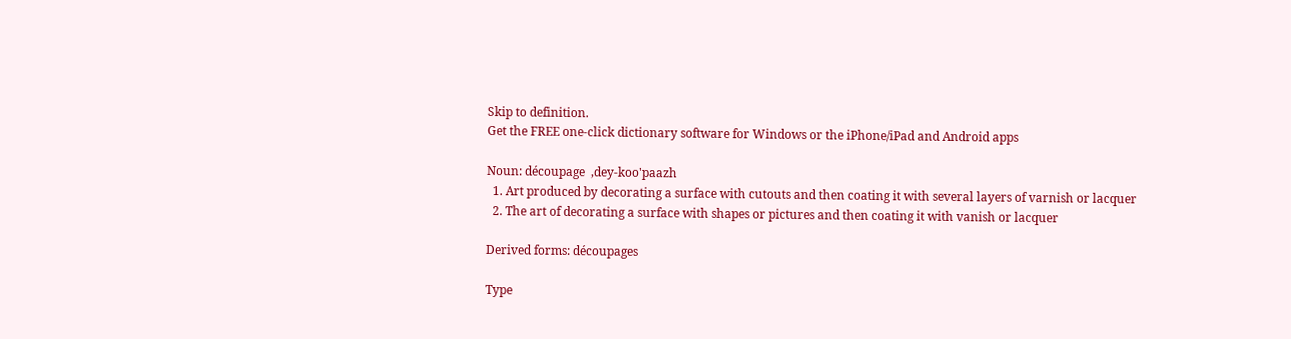Skip to definition.
Get the FREE one-click dictionary software for Windows or the iPhone/iPad and Android apps

Noun: découpage  ,dey-koo'paazh
  1. Art produced by decorating a surface with cutouts and then coating it with several layers of varnish or lacquer
  2. The art of decorating a surface with shapes or pictures and then coating it with vanish or lacquer

Derived forms: découpages

Type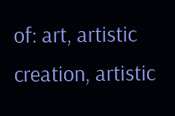of: art, artistic creation, artistic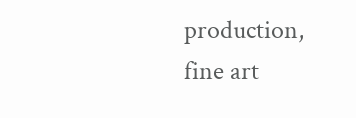production, fine art